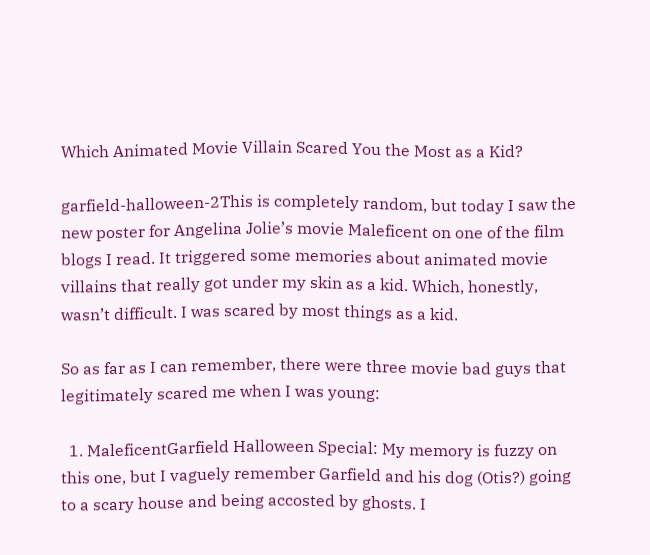Which Animated Movie Villain Scared You the Most as a Kid?

garfield-halloween-2This is completely random, but today I saw the new poster for Angelina Jolie’s movie Maleficent on one of the film blogs I read. It triggered some memories about animated movie villains that really got under my skin as a kid. Which, honestly, wasn’t difficult. I was scared by most things as a kid.

So as far as I can remember, there were three movie bad guys that legitimately scared me when I was young:

  1. MaleficentGarfield Halloween Special: My memory is fuzzy on this one, but I vaguely remember Garfield and his dog (Otis?) going to a scary house and being accosted by ghosts. I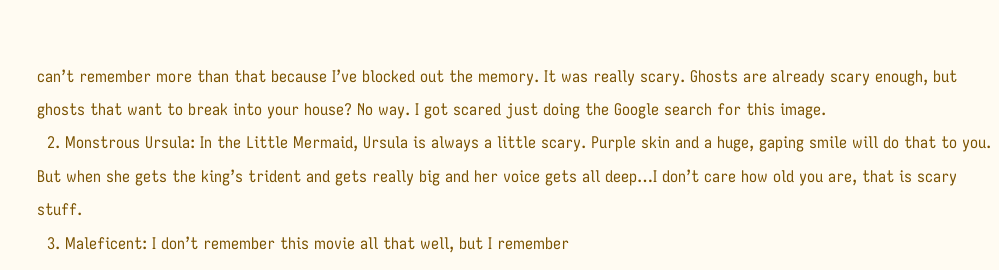can’t remember more than that because I’ve blocked out the memory. It was really scary. Ghosts are already scary enough, but ghosts that want to break into your house? No way. I got scared just doing the Google search for this image.
  2. Monstrous Ursula: In the Little Mermaid, Ursula is always a little scary. Purple skin and a huge, gaping smile will do that to you. But when she gets the king’s trident and gets really big and her voice gets all deep…I don’t care how old you are, that is scary stuff.
  3. Maleficent: I don’t remember this movie all that well, but I remember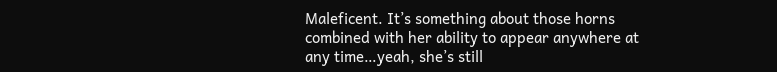Maleficent. It’s something about those horns combined with her ability to appear anywhere at any time…yeah, she’s still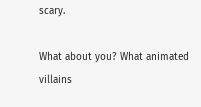scary.

What about you? What animated villains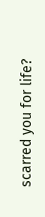scarred you for life?